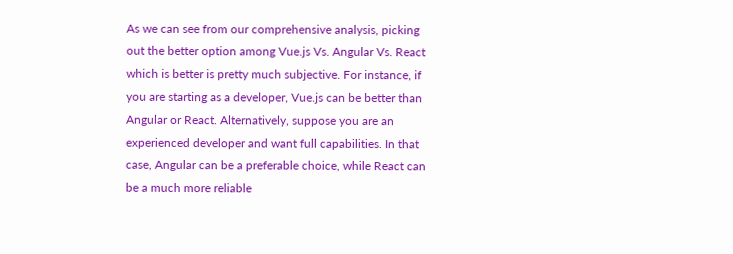As we can see from our comprehensive analysis, picking out the better option among Vue.js Vs. Angular Vs. React which is better is pretty much subjective. For instance, if you are starting as a developer, Vue.js can be better than Angular or React. Alternatively, suppose you are an experienced developer and want full capabilities. In that case, Angular can be a preferable choice, while React can be a much more reliable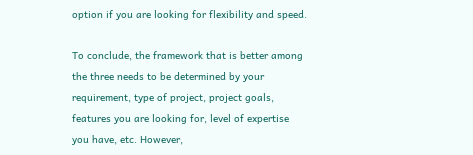option if you are looking for flexibility and speed.

To conclude, the framework that is better among the three needs to be determined by your requirement, type of project, project goals, features you are looking for, level of expertise you have, etc. However,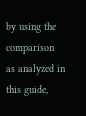by using the comparison as analyzed in this guide,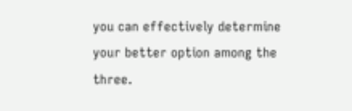you can effectively determine your better option among the three.